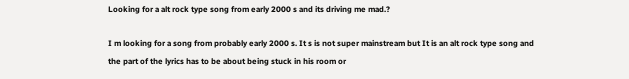Looking for a alt rock type song from early 2000 s and its driving me mad.?

I m looking for a song from probably early 2000 s. It s is not super mainstream but It is an alt rock type song and the part of the lyrics has to be about being stuck in his room or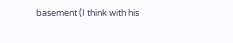basement (I think with his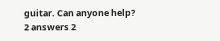guitar. Can anyone help?
2 answers 2